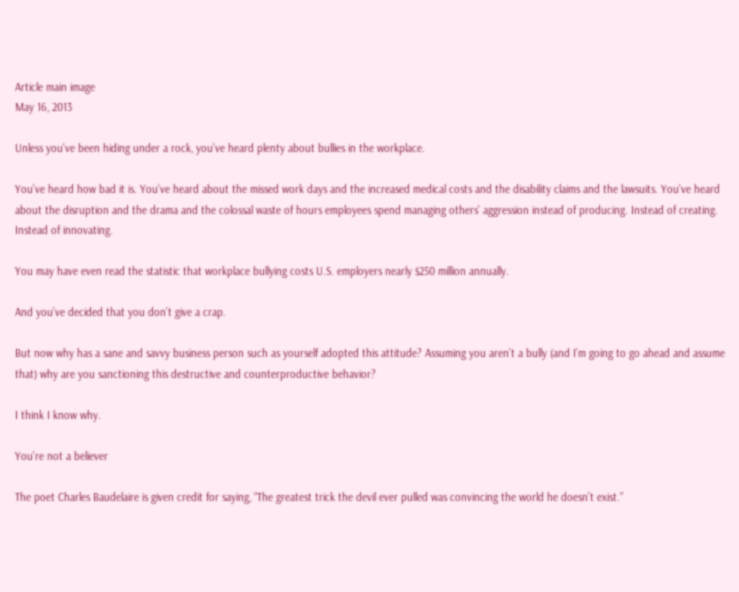Article main image
May 16, 2013

Unless you’ve been hiding under a rock, you’ve heard plenty about bullies in the workplace.

You’ve heard how bad it is. You’ve heard about the missed work days and the increased medical costs and the disability claims and the lawsuits. You’ve heard about the disruption and the drama and the colossal waste of hours employees spend managing others’ aggression instead of producing. Instead of creating. Instead of innovating.

You may have even read the statistic that workplace bullying costs U.S. employers nearly $250 million annually.

And you’ve decided that you don’t give a crap.

But now why has a sane and savvy business person such as yourself adopted this attitude? Assuming you aren’t a bully (and I’m going to go ahead and assume that) why are you sanctioning this destructive and counterproductive behavior?

I think I know why.

You’re not a believer

The poet Charles Baudelaire is given credit for saying, “The greatest trick the devil ever pulled was convincing the world he doesn’t exist.”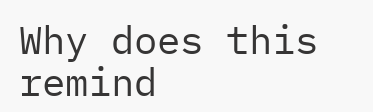Why does this remind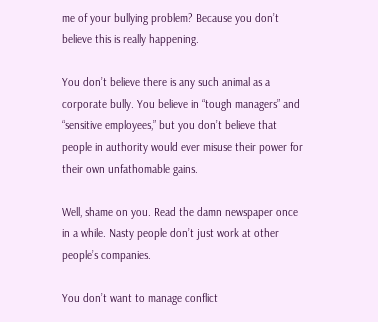me of your bullying problem? Because you don’t believe this is really happening.

You don’t believe there is any such animal as a corporate bully. You believe in “tough managers” and “sensitive employees,” but you don’t believe that people in authority would ever misuse their power for their own unfathomable gains.

Well, shame on you. Read the damn newspaper once in a while. Nasty people don’t just work at other people’s companies.

You don’t want to manage conflict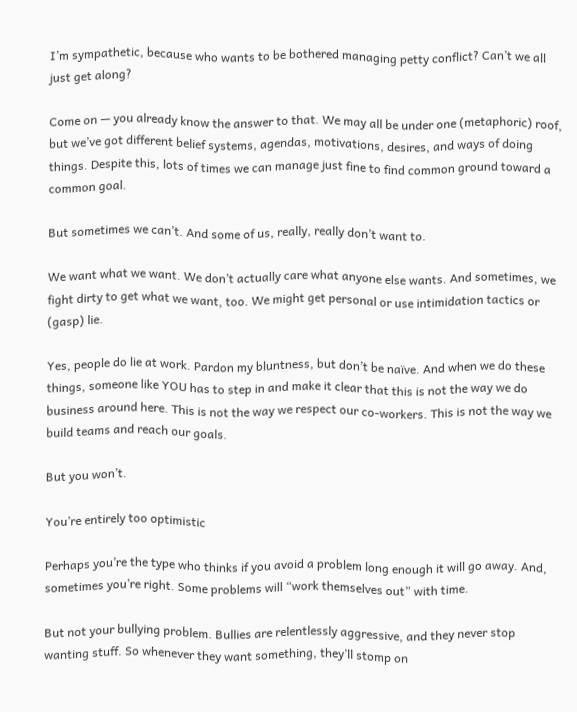I’m sympathetic, because who wants to be bothered managing petty conflict? Can’t we all just get along?

Come on — you already know the answer to that. We may all be under one (metaphoric) roof, but we’ve got different belief systems, agendas, motivations, desires, and ways of doing things. Despite this, lots of times we can manage just fine to find common ground toward a common goal.

But sometimes we can’t. And some of us, really, really don’t want to.

We want what we want. We don’t actually care what anyone else wants. And sometimes, we fight dirty to get what we want, too. We might get personal or use intimidation tactics or (gasp) lie.

Yes, people do lie at work. Pardon my bluntness, but don’t be naïve. And when we do these things, someone like YOU has to step in and make it clear that this is not the way we do business around here. This is not the way we respect our co-workers. This is not the way we build teams and reach our goals.

But you won’t.

You’re entirely too optimistic

Perhaps you’re the type who thinks if you avoid a problem long enough it will go away. And, sometimes you’re right. Some problems will “work themselves out” with time.

But not your bullying problem. Bullies are relentlessly aggressive, and they never stop wanting stuff. So whenever they want something, they’ll stomp on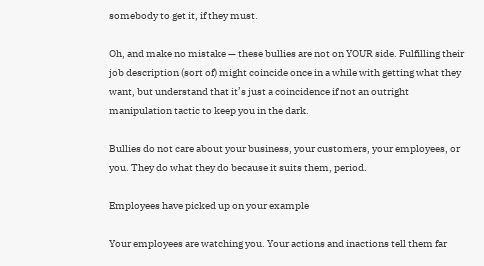somebody to get it, if they must.

Oh, and make no mistake — these bullies are not on YOUR side. Fulfilling their job description (sort of) might coincide once in a while with getting what they want, but understand that it’s just a coincidence if not an outright manipulation tactic to keep you in the dark.

Bullies do not care about your business, your customers, your employees, or you. They do what they do because it suits them, period.

Employees have picked up on your example

Your employees are watching you. Your actions and inactions tell them far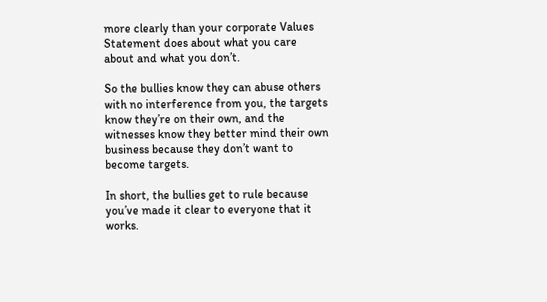more clearly than your corporate Values Statement does about what you care about and what you don’t.

So the bullies know they can abuse others with no interference from you, the targets know they’re on their own, and the witnesses know they better mind their own business because they don’t want to become targets.

In short, the bullies get to rule because you’ve made it clear to everyone that it works.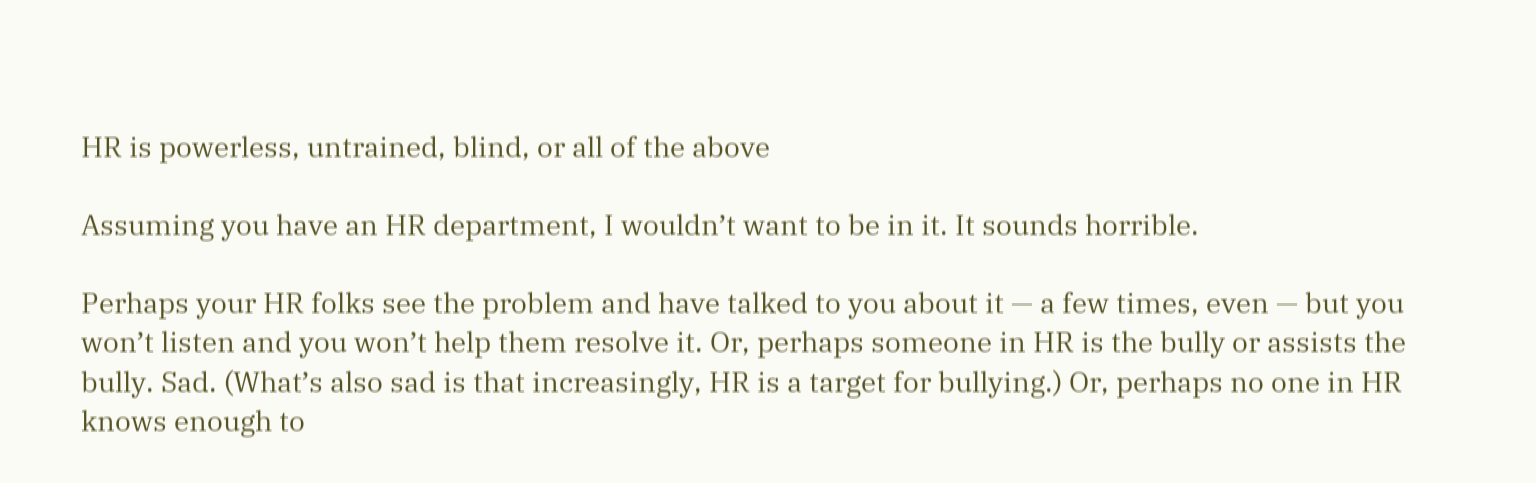HR is powerless, untrained, blind, or all of the above

Assuming you have an HR department, I wouldn’t want to be in it. It sounds horrible.

Perhaps your HR folks see the problem and have talked to you about it — a few times, even — but you won’t listen and you won’t help them resolve it. Or, perhaps someone in HR is the bully or assists the bully. Sad. (What’s also sad is that increasingly, HR is a target for bullying.) Or, perhaps no one in HR knows enough to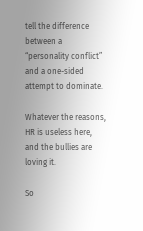tell the difference between a “personality conflict” and a one-sided attempt to dominate.

Whatever the reasons, HR is useless here, and the bullies are loving it.

So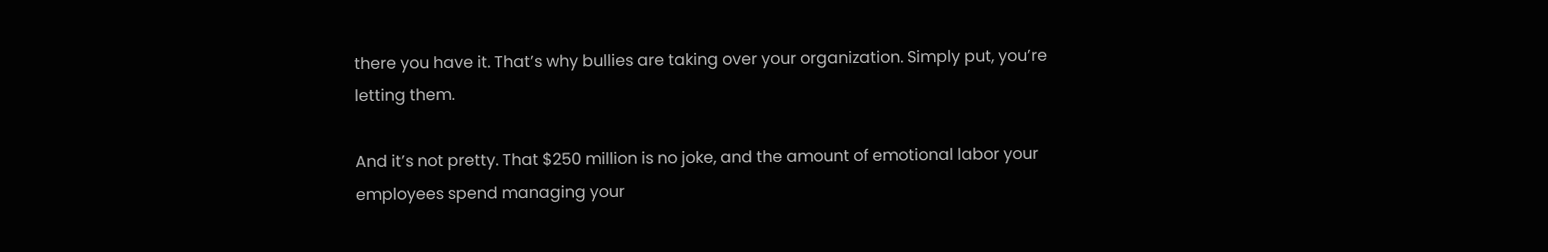there you have it. That’s why bullies are taking over your organization. Simply put, you’re letting them.

And it’s not pretty. That $250 million is no joke, and the amount of emotional labor your employees spend managing your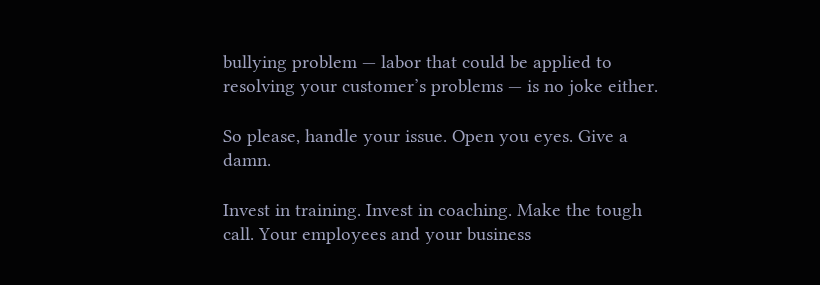bullying problem — labor that could be applied to resolving your customer’s problems — is no joke either.

So please, handle your issue. Open you eyes. Give a damn.

Invest in training. Invest in coaching. Make the tough call. Your employees and your business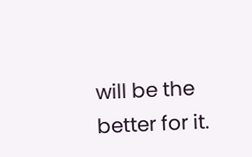will be the better for it.